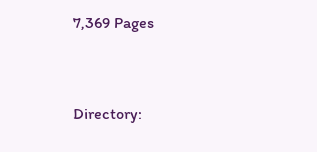7,369 Pages


Directory: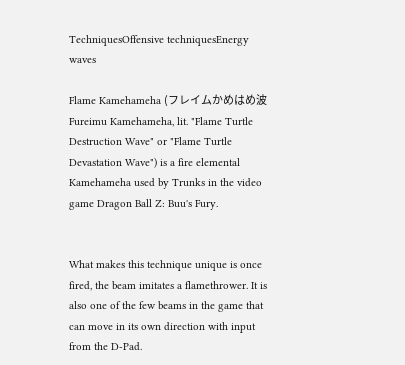TechniquesOffensive techniquesEnergy waves

Flame Kamehameha (フレイムかめはめ波 Fureimu Kamehameha, lit. "Flame Turtle Destruction Wave" or "Flame Turtle Devastation Wave") is a fire elemental Kamehameha used by Trunks in the video game Dragon Ball Z: Buu's Fury.


What makes this technique unique is once fired, the beam imitates a flamethrower. It is also one of the few beams in the game that can move in its own direction with input from the D-Pad.